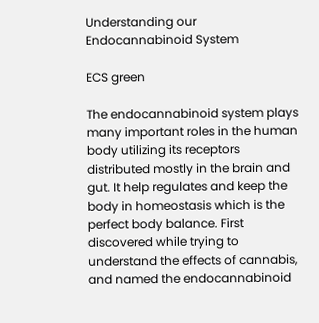Understanding our Endocannabinoid System

ECS green

The endocannabinoid system plays many important roles in the human body utilizing its receptors distributed mostly in the brain and gut. It help regulates and keep the body in homeostasis which is the perfect body balance. First discovered while trying to understand the effects of cannabis, and named the endocannabinoid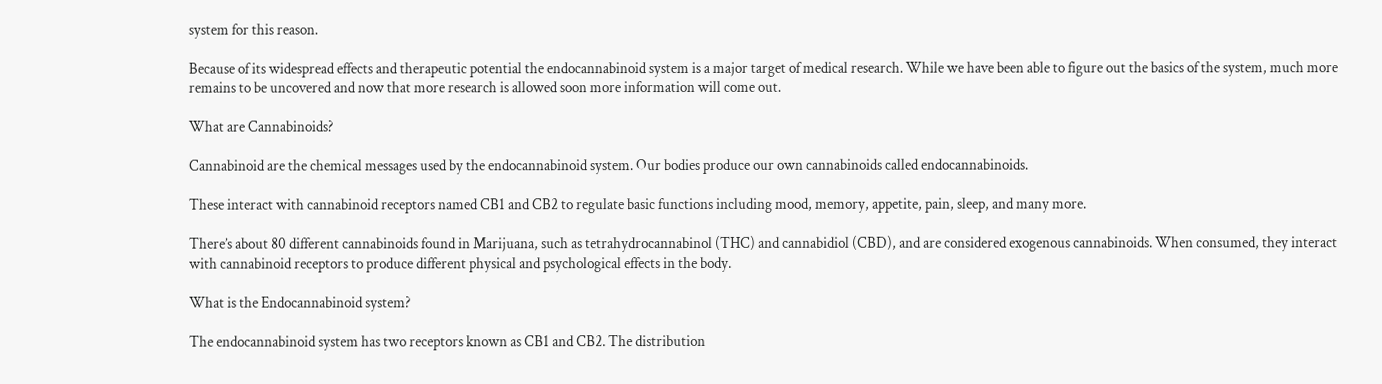system for this reason.

Because of its widespread effects and therapeutic potential the endocannabinoid system is a major target of medical research. While we have been able to figure out the basics of the system, much more remains to be uncovered and now that more research is allowed soon more information will come out.

What are Cannabinoids?

Cannabinoid are the chemical messages used by the endocannabinoid system. Our bodies produce our own cannabinoids called endocannabinoids.

These interact with cannabinoid receptors named CB1 and CB2 to regulate basic functions including mood, memory, appetite, pain, sleep, and many more.

There’s about 80 different cannabinoids found in Marijuana, such as tetrahydrocannabinol (THC) and cannabidiol (CBD), and are considered exogenous cannabinoids. When consumed, they interact with cannabinoid receptors to produce different physical and psychological effects in the body.

What is the Endocannabinoid system?

The endocannabinoid system has two receptors known as CB1 and CB2. The distribution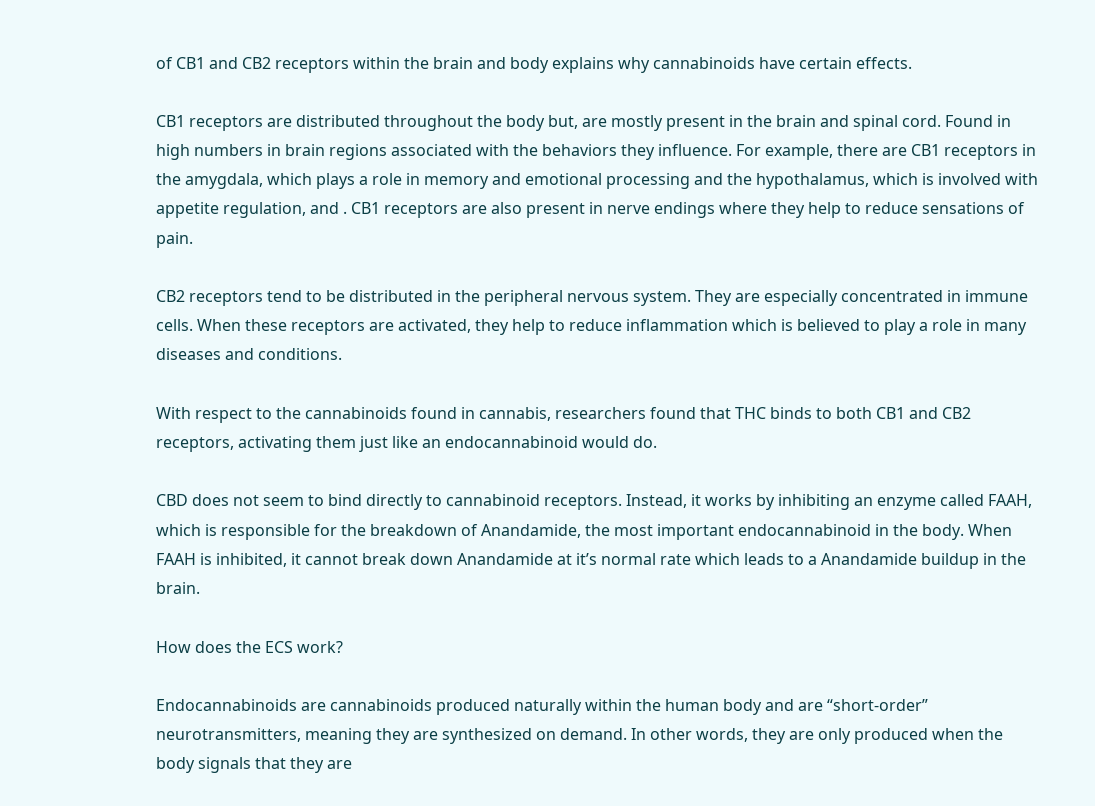of CB1 and CB2 receptors within the brain and body explains why cannabinoids have certain effects.

CB1 receptors are distributed throughout the body but, are mostly present in the brain and spinal cord. Found in high numbers in brain regions associated with the behaviors they influence. For example, there are CB1 receptors in the amygdala, which plays a role in memory and emotional processing and the hypothalamus, which is involved with appetite regulation, and . CB1 receptors are also present in nerve endings where they help to reduce sensations of pain.

CB2 receptors tend to be distributed in the peripheral nervous system. They are especially concentrated in immune cells. When these receptors are activated, they help to reduce inflammation which is believed to play a role in many diseases and conditions.

With respect to the cannabinoids found in cannabis, researchers found that THC binds to both CB1 and CB2 receptors, activating them just like an endocannabinoid would do.

CBD does not seem to bind directly to cannabinoid receptors. Instead, it works by inhibiting an enzyme called FAAH, which is responsible for the breakdown of Anandamide, the most important endocannabinoid in the body. When FAAH is inhibited, it cannot break down Anandamide at it’s normal rate which leads to a Anandamide buildup in the brain.

How does the ECS work?

Endocannabinoids are cannabinoids produced naturally within the human body and are “short-order” neurotransmitters, meaning they are synthesized on demand. In other words, they are only produced when the body signals that they are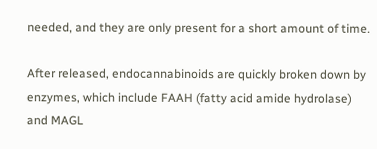needed, and they are only present for a short amount of time.

After released, endocannabinoids are quickly broken down by enzymes, which include FAAH (fatty acid amide hydrolase) and MAGL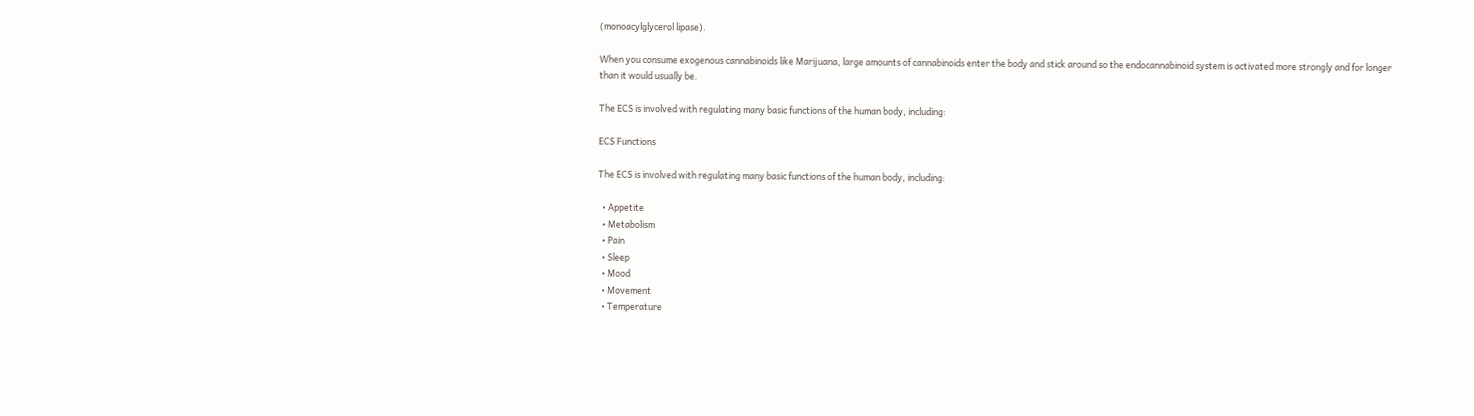(monoacylglycerol lipase).

When you consume exogenous cannabinoids like Marijuana, large amounts of cannabinoids enter the body and stick around so the endocannabinoid system is activated more strongly and for longer than it would usually be.

The ECS is involved with regulating many basic functions of the human body, including:

ECS Functions

The ECS is involved with regulating many basic functions of the human body, including:

  • Appetite
  • Metabolism
  • Pain
  • Sleep
  • Mood
  • Movement
  • Temperature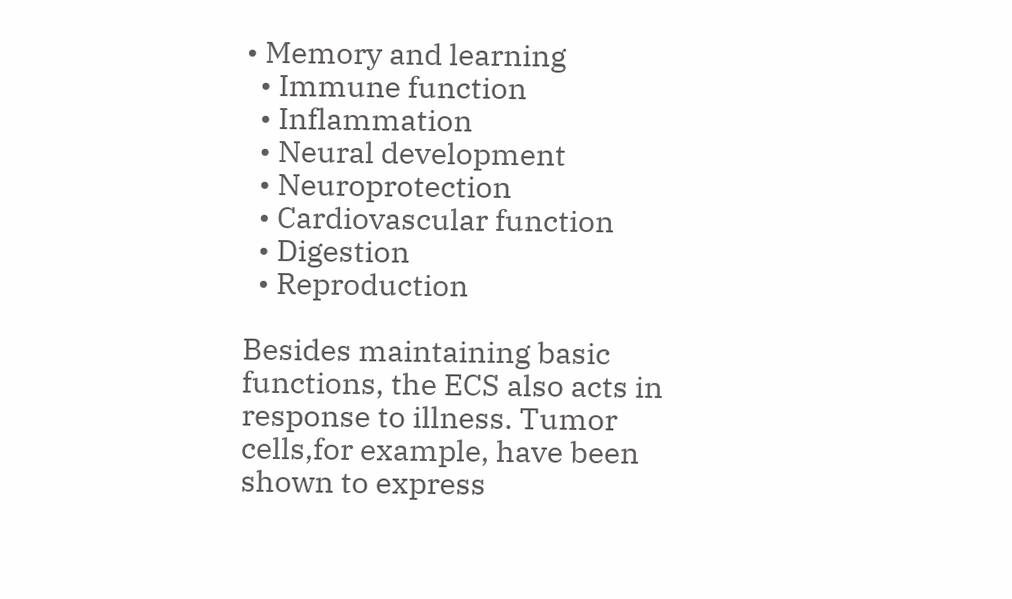• Memory and learning
  • Immune function
  • Inflammation
  • Neural development
  • Neuroprotection
  • Cardiovascular function
  • Digestion
  • Reproduction

Besides maintaining basic functions, the ECS also acts in response to illness. Tumor cells,for example, have been shown to express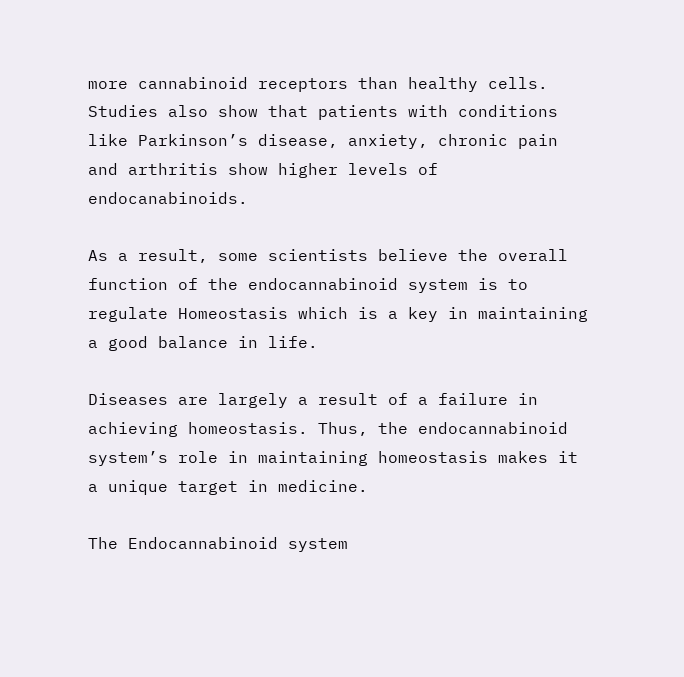more cannabinoid receptors than healthy cells. Studies also show that patients with conditions like Parkinson’s disease, anxiety, chronic pain and arthritis show higher levels of endocanabinoids.

As a result, some scientists believe the overall function of the endocannabinoid system is to regulate Homeostasis which is a key in maintaining a good balance in life.

Diseases are largely a result of a failure in achieving homeostasis. Thus, the endocannabinoid system’s role in maintaining homeostasis makes it a unique target in medicine.

The Endocannabinoid system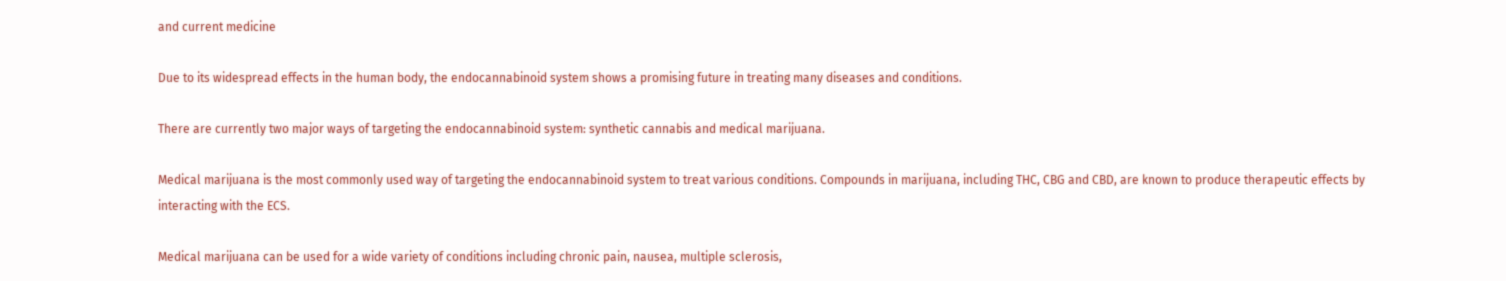and current medicine

Due to its widespread effects in the human body, the endocannabinoid system shows a promising future in treating many diseases and conditions.

There are currently two major ways of targeting the endocannabinoid system: synthetic cannabis and medical marijuana.

Medical marijuana is the most commonly used way of targeting the endocannabinoid system to treat various conditions. Compounds in marijuana, including THC, CBG and CBD, are known to produce therapeutic effects by interacting with the ECS.

Medical marijuana can be used for a wide variety of conditions including chronic pain, nausea, multiple sclerosis,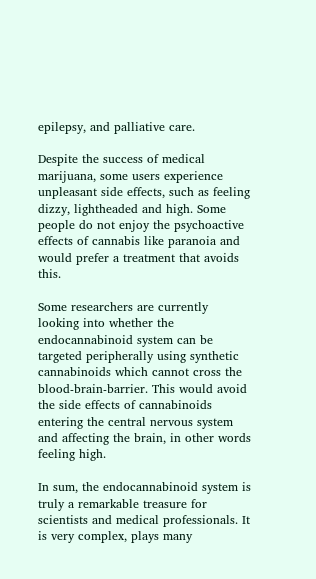epilepsy, and palliative care.

Despite the success of medical marijuana, some users experience unpleasant side effects, such as feeling dizzy, lightheaded and high. Some people do not enjoy the psychoactive effects of cannabis like paranoia and would prefer a treatment that avoids this.

Some researchers are currently looking into whether the endocannabinoid system can be targeted peripherally using synthetic cannabinoids which cannot cross the blood-brain-barrier. This would avoid the side effects of cannabinoids entering the central nervous system and affecting the brain, in other words feeling high.

In sum, the endocannabinoid system is truly a remarkable treasure for scientists and medical professionals. It is very complex, plays many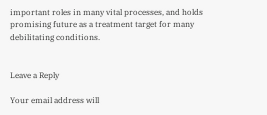important roles in many vital processes, and holds promising future as a treatment target for many debilitating conditions.


Leave a Reply

Your email address will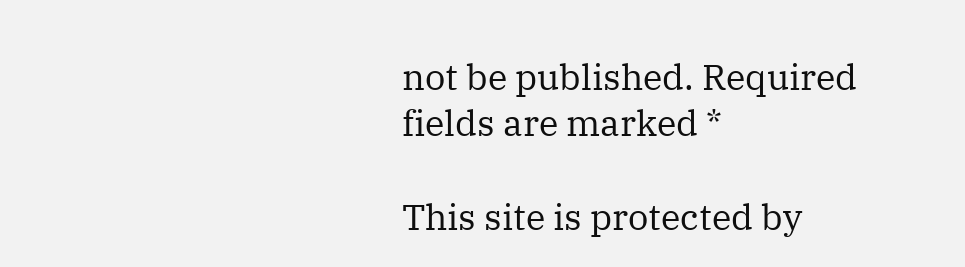not be published. Required fields are marked *

This site is protected by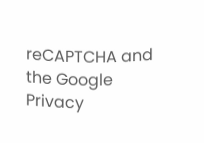reCAPTCHA and the Google Privacy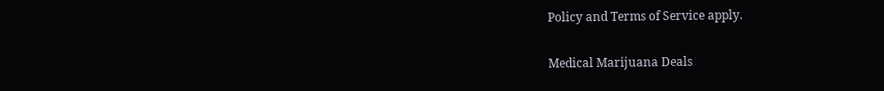Policy and Terms of Service apply.

Medical Marijuana Deals